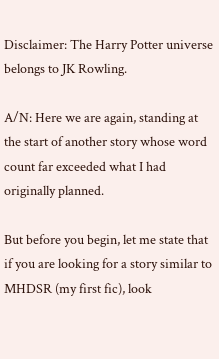Disclaimer: The Harry Potter universe belongs to JK Rowling.

A/N: Here we are again, standing at the start of another story whose word count far exceeded what I had originally planned.

But before you begin, let me state that if you are looking for a story similar to MHDSR (my first fic), look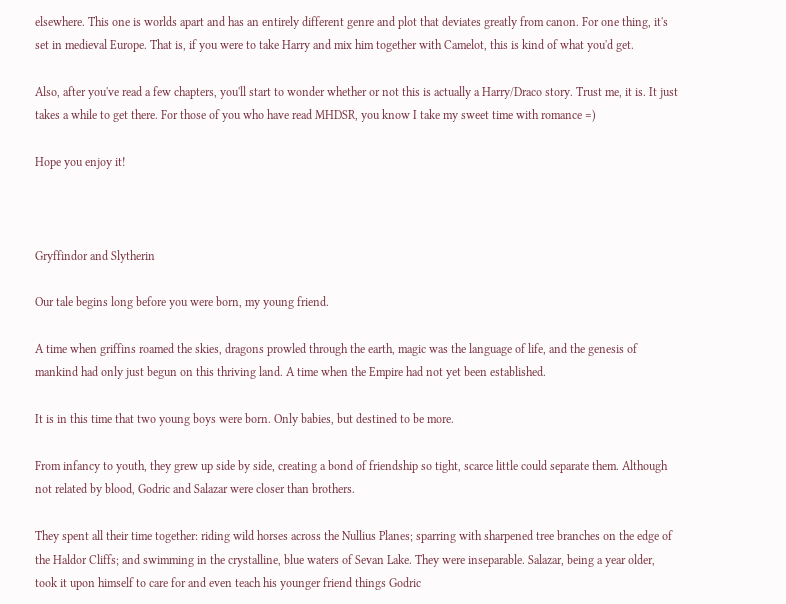elsewhere. This one is worlds apart and has an entirely different genre and plot that deviates greatly from canon. For one thing, it's set in medieval Europe. That is, if you were to take Harry and mix him together with Camelot, this is kind of what you'd get.

Also, after you've read a few chapters, you'll start to wonder whether or not this is actually a Harry/Draco story. Trust me, it is. It just takes a while to get there. For those of you who have read MHDSR, you know I take my sweet time with romance =)

Hope you enjoy it!



Gryffindor and Slytherin

Our tale begins long before you were born, my young friend.

A time when griffins roamed the skies, dragons prowled through the earth, magic was the language of life, and the genesis of mankind had only just begun on this thriving land. A time when the Empire had not yet been established.

It is in this time that two young boys were born. Only babies, but destined to be more.

From infancy to youth, they grew up side by side, creating a bond of friendship so tight, scarce little could separate them. Although not related by blood, Godric and Salazar were closer than brothers.

They spent all their time together: riding wild horses across the Nullius Planes; sparring with sharpened tree branches on the edge of the Haldor Cliffs; and swimming in the crystalline, blue waters of Sevan Lake. They were inseparable. Salazar, being a year older, took it upon himself to care for and even teach his younger friend things Godric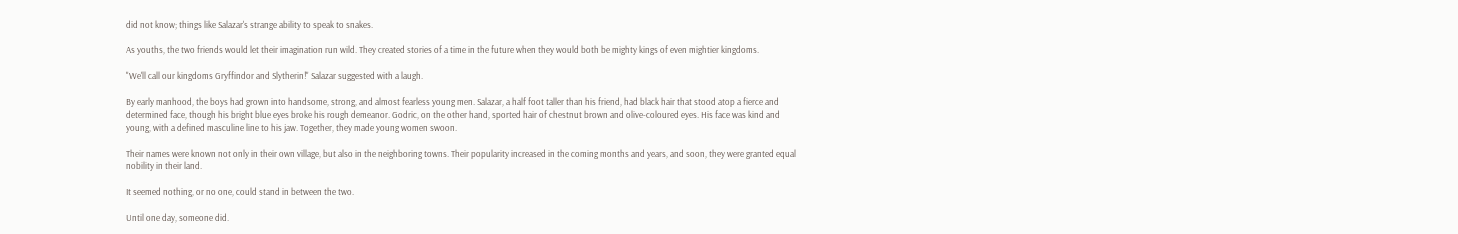did not know; things like Salazar's strange ability to speak to snakes.

As youths, the two friends would let their imagination run wild. They created stories of a time in the future when they would both be mighty kings of even mightier kingdoms.

"We'll call our kingdoms Gryffindor and Slytherin!" Salazar suggested with a laugh.

By early manhood, the boys had grown into handsome, strong, and almost fearless young men. Salazar, a half foot taller than his friend, had black hair that stood atop a fierce and determined face, though his bright blue eyes broke his rough demeanor. Godric, on the other hand, sported hair of chestnut brown and olive-coloured eyes. His face was kind and young, with a defined masculine line to his jaw. Together, they made young women swoon.

Their names were known not only in their own village, but also in the neighboring towns. Their popularity increased in the coming months and years, and soon, they were granted equal nobility in their land.

It seemed nothing, or no one, could stand in between the two.

Until one day, someone did.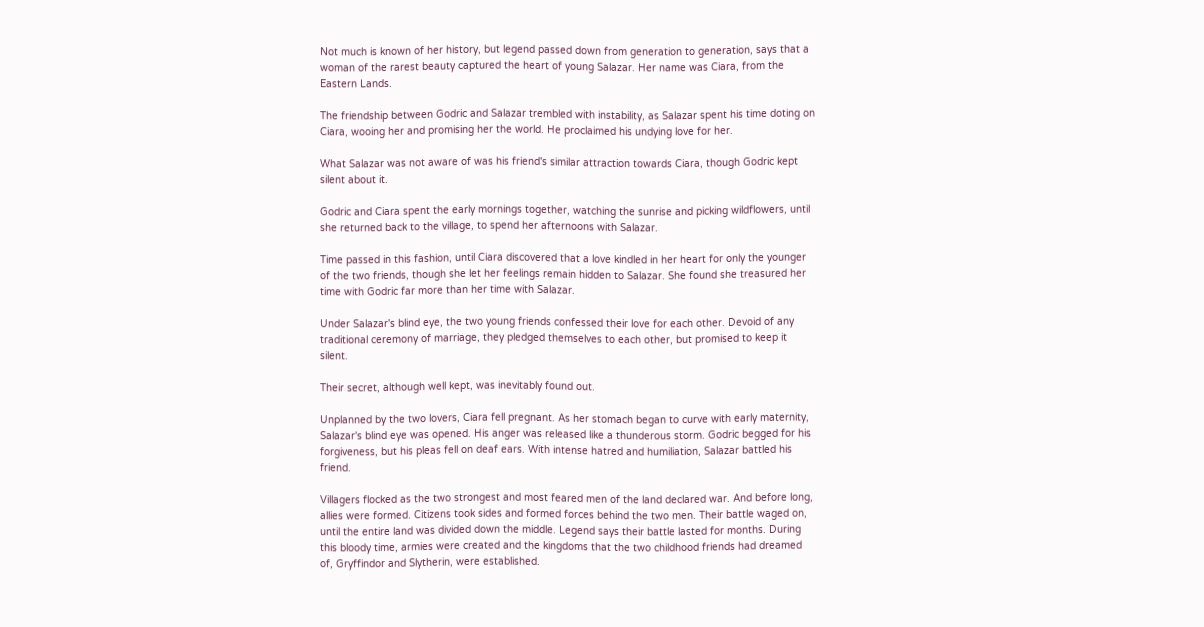Not much is known of her history, but legend passed down from generation to generation, says that a woman of the rarest beauty captured the heart of young Salazar. Her name was Ciara, from the Eastern Lands.

The friendship between Godric and Salazar trembled with instability, as Salazar spent his time doting on Ciara, wooing her and promising her the world. He proclaimed his undying love for her.

What Salazar was not aware of was his friend's similar attraction towards Ciara, though Godric kept silent about it.

Godric and Ciara spent the early mornings together, watching the sunrise and picking wildflowers, until she returned back to the village, to spend her afternoons with Salazar.

Time passed in this fashion, until Ciara discovered that a love kindled in her heart for only the younger of the two friends, though she let her feelings remain hidden to Salazar. She found she treasured her time with Godric far more than her time with Salazar.

Under Salazar's blind eye, the two young friends confessed their love for each other. Devoid of any traditional ceremony of marriage, they pledged themselves to each other, but promised to keep it silent.

Their secret, although well kept, was inevitably found out.

Unplanned by the two lovers, Ciara fell pregnant. As her stomach began to curve with early maternity, Salazar's blind eye was opened. His anger was released like a thunderous storm. Godric begged for his forgiveness, but his pleas fell on deaf ears. With intense hatred and humiliation, Salazar battled his friend.

Villagers flocked as the two strongest and most feared men of the land declared war. And before long, allies were formed. Citizens took sides and formed forces behind the two men. Their battle waged on, until the entire land was divided down the middle. Legend says their battle lasted for months. During this bloody time, armies were created and the kingdoms that the two childhood friends had dreamed of, Gryffindor and Slytherin, were established.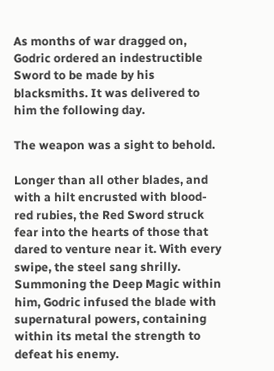As months of war dragged on, Godric ordered an indestructible Sword to be made by his blacksmiths. It was delivered to him the following day.

The weapon was a sight to behold.

Longer than all other blades, and with a hilt encrusted with blood-red rubies, the Red Sword struck fear into the hearts of those that dared to venture near it. With every swipe, the steel sang shrilly. Summoning the Deep Magic within him, Godric infused the blade with supernatural powers, containing within its metal the strength to defeat his enemy.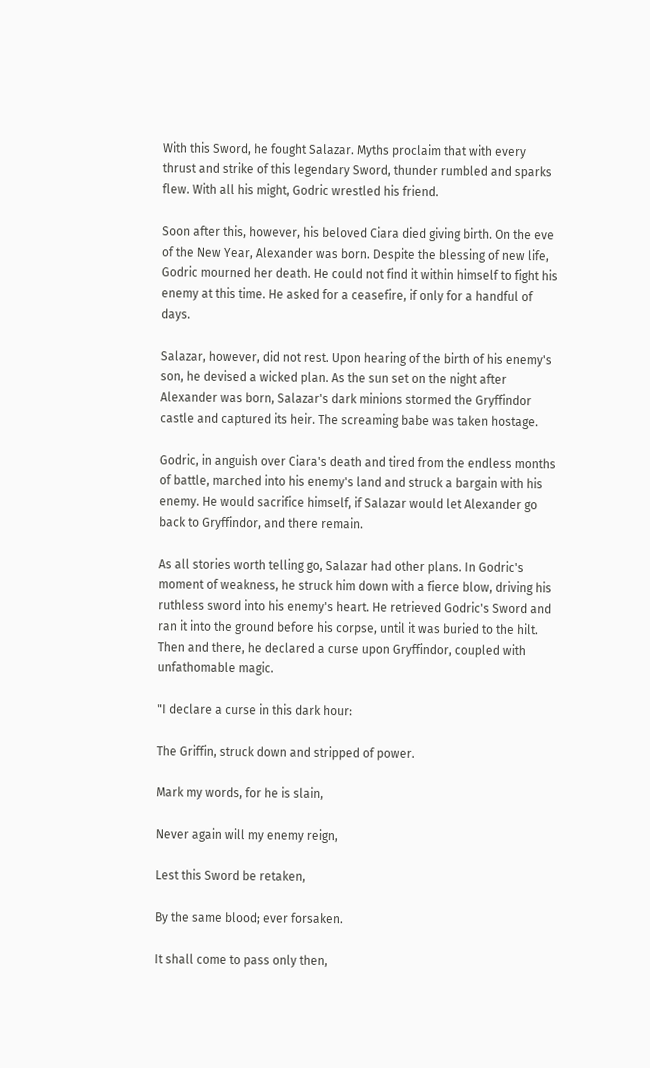With this Sword, he fought Salazar. Myths proclaim that with every thrust and strike of this legendary Sword, thunder rumbled and sparks flew. With all his might, Godric wrestled his friend.

Soon after this, however, his beloved Ciara died giving birth. On the eve of the New Year, Alexander was born. Despite the blessing of new life, Godric mourned her death. He could not find it within himself to fight his enemy at this time. He asked for a ceasefire, if only for a handful of days.

Salazar, however, did not rest. Upon hearing of the birth of his enemy's son, he devised a wicked plan. As the sun set on the night after Alexander was born, Salazar's dark minions stormed the Gryffindor castle and captured its heir. The screaming babe was taken hostage.

Godric, in anguish over Ciara's death and tired from the endless months of battle, marched into his enemy's land and struck a bargain with his enemy. He would sacrifice himself, if Salazar would let Alexander go back to Gryffindor, and there remain.

As all stories worth telling go, Salazar had other plans. In Godric's moment of weakness, he struck him down with a fierce blow, driving his ruthless sword into his enemy's heart. He retrieved Godric's Sword and ran it into the ground before his corpse, until it was buried to the hilt. Then and there, he declared a curse upon Gryffindor, coupled with unfathomable magic.

"I declare a curse in this dark hour:

The Griffin, struck down and stripped of power.

Mark my words, for he is slain,

Never again will my enemy reign,

Lest this Sword be retaken,

By the same blood; ever forsaken.

It shall come to pass only then,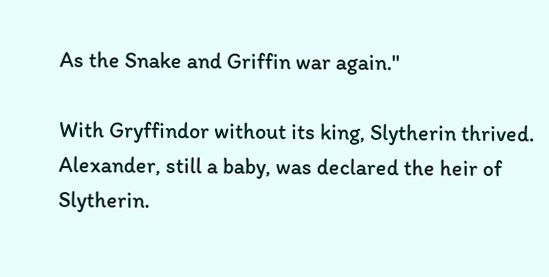As the Snake and Griffin war again."

With Gryffindor without its king, Slytherin thrived. Alexander, still a baby, was declared the heir of Slytherin.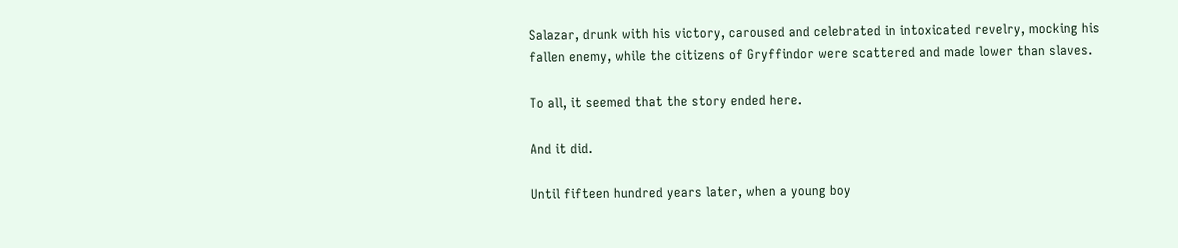Salazar, drunk with his victory, caroused and celebrated in intoxicated revelry, mocking his fallen enemy, while the citizens of Gryffindor were scattered and made lower than slaves.

To all, it seemed that the story ended here.

And it did.

Until fifteen hundred years later, when a young boy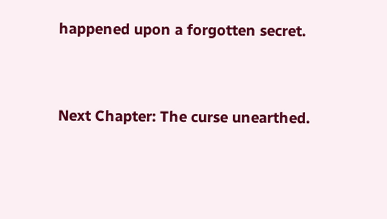happened upon a forgotten secret.


Next Chapter: The curse unearthed.